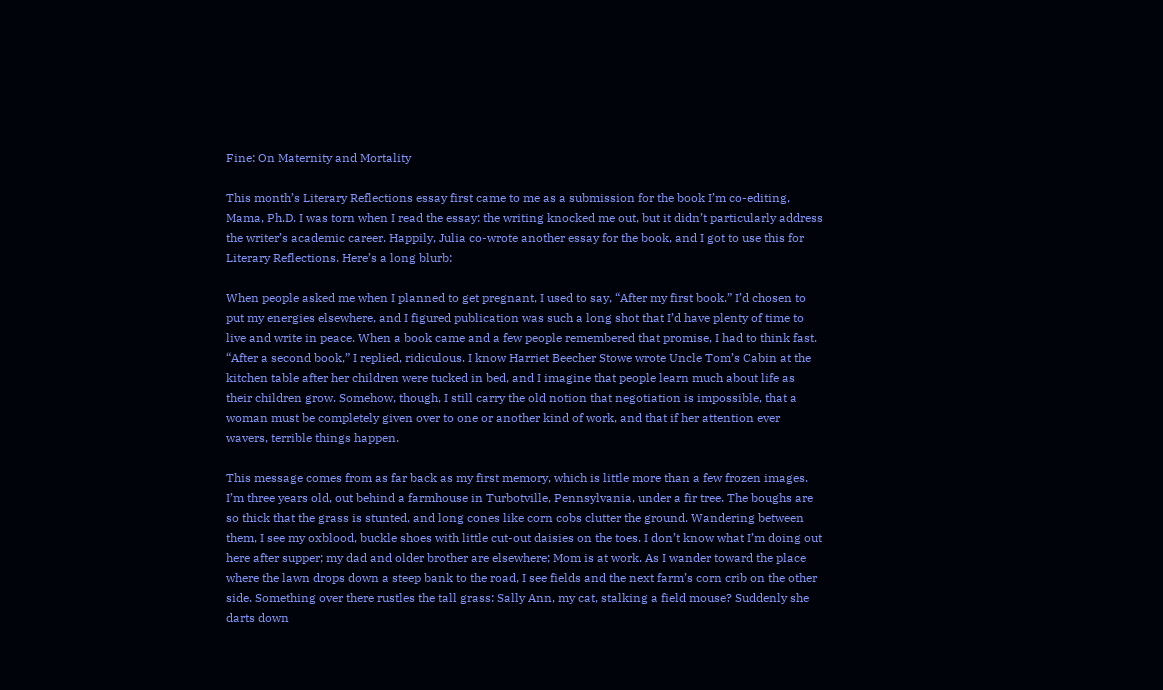Fine: On Maternity and Mortality

This month’s Literary Reflections essay first came to me as a submission for the book I’m co-editing, Mama, Ph.D. I was torn when I read the essay: the writing knocked me out, but it didn’t particularly address the writer’s academic career. Happily, Julia co-wrote another essay for the book, and I got to use this for Literary Reflections. Here’s a long blurb:

When people asked me when I planned to get pregnant, I used to say, “After my first book.” I’d chosen to put my energies elsewhere, and I figured publication was such a long shot that I’d have plenty of time to live and write in peace. When a book came and a few people remembered that promise, I had to think fast. “After a second book,” I replied, ridiculous. I know Harriet Beecher Stowe wrote Uncle Tom’s Cabin at the kitchen table after her children were tucked in bed, and I imagine that people learn much about life as their children grow. Somehow, though, I still carry the old notion that negotiation is impossible, that a woman must be completely given over to one or another kind of work, and that if her attention ever wavers, terrible things happen.

This message comes from as far back as my first memory, which is little more than a few frozen images. I’m three years old, out behind a farmhouse in Turbotville, Pennsylvania, under a fir tree. The boughs are so thick that the grass is stunted, and long cones like corn cobs clutter the ground. Wandering between them, I see my oxblood, buckle shoes with little cut-out daisies on the toes. I don’t know what I’m doing out here after supper; my dad and older brother are elsewhere; Mom is at work. As I wander toward the place where the lawn drops down a steep bank to the road, I see fields and the next farm’s corn crib on the other side. Something over there rustles the tall grass: Sally Ann, my cat, stalking a field mouse? Suddenly she darts down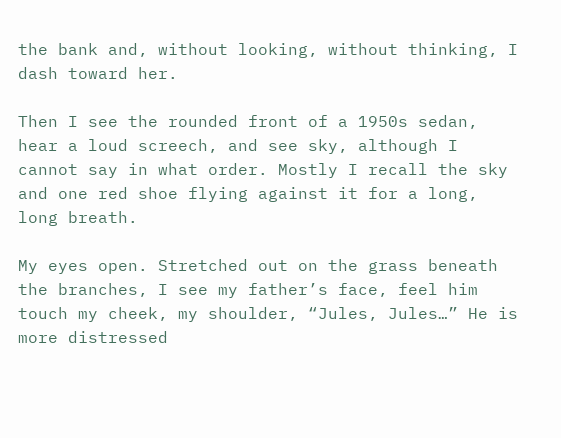the bank and, without looking, without thinking, I dash toward her.

Then I see the rounded front of a 1950s sedan, hear a loud screech, and see sky, although I cannot say in what order. Mostly I recall the sky and one red shoe flying against it for a long, long breath.

My eyes open. Stretched out on the grass beneath the branches, I see my father’s face, feel him touch my cheek, my shoulder, “Jules, Jules…” He is more distressed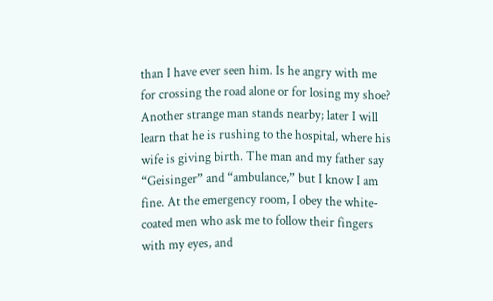than I have ever seen him. Is he angry with me for crossing the road alone or for losing my shoe? Another strange man stands nearby; later I will learn that he is rushing to the hospital, where his wife is giving birth. The man and my father say “Geisinger” and “ambulance,” but I know I am fine. At the emergency room, I obey the white-coated men who ask me to follow their fingers with my eyes, and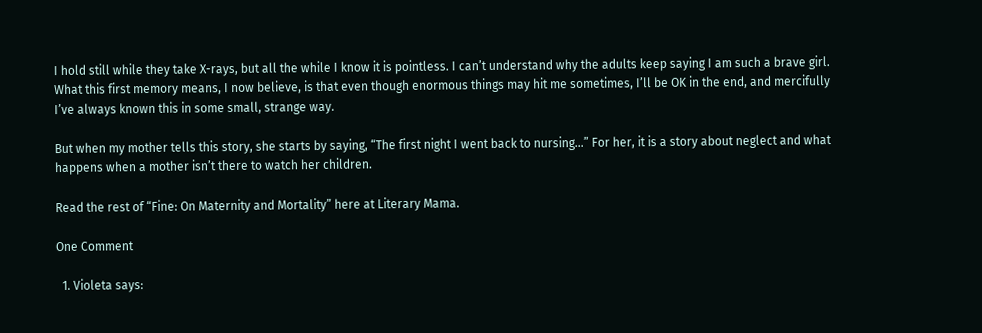I hold still while they take X-rays, but all the while I know it is pointless. I can’t understand why the adults keep saying I am such a brave girl. What this first memory means, I now believe, is that even though enormous things may hit me sometimes, I’ll be OK in the end, and mercifully I’ve always known this in some small, strange way.

But when my mother tells this story, she starts by saying, “The first night I went back to nursing…” For her, it is a story about neglect and what happens when a mother isn’t there to watch her children.

Read the rest of “Fine: On Maternity and Mortality” here at Literary Mama.

One Comment

  1. Violeta says: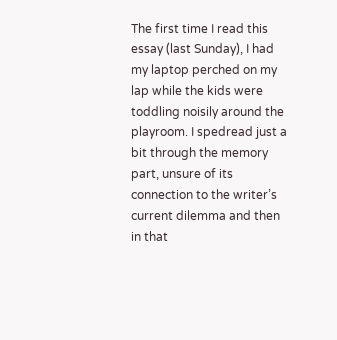The first time I read this essay (last Sunday), I had my laptop perched on my lap while the kids were toddling noisily around the playroom. I spedread just a bit through the memory part, unsure of its connection to the writer’s current dilemma and then in that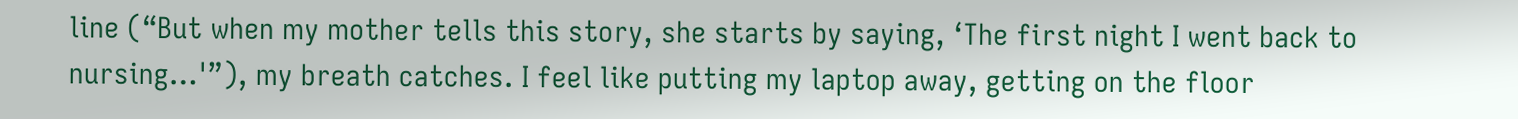line (“But when my mother tells this story, she starts by saying, ‘The first night I went back to nursing…'”), my breath catches. I feel like putting my laptop away, getting on the floor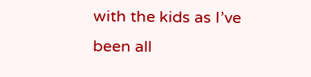with the kids as I’ve been all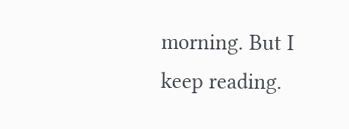morning. But I keep reading.